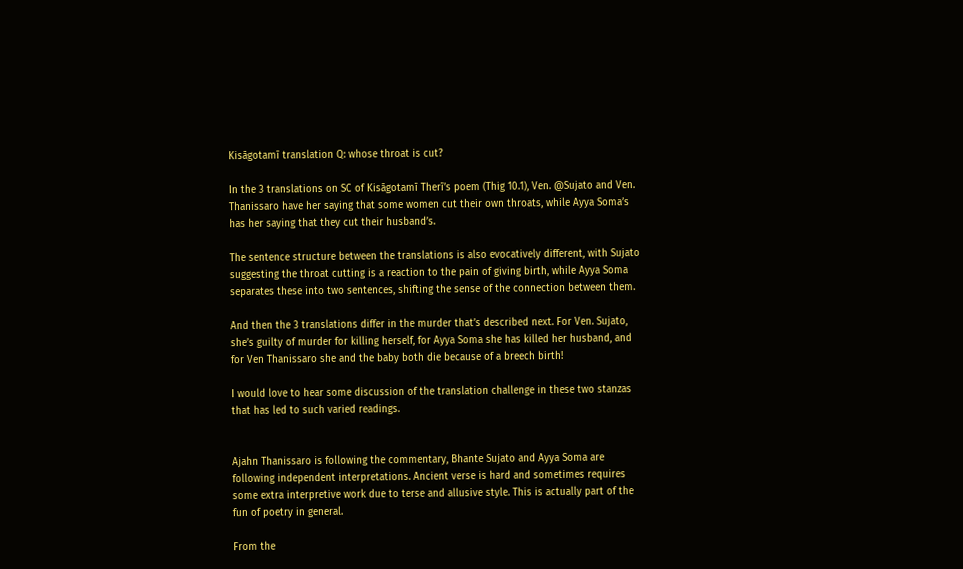Kisāgotamī translation Q: whose throat is cut?

In the 3 translations on SC of Kisāgotamī Therī’s poem (Thig 10.1), Ven. @Sujato and Ven. Thanissaro have her saying that some women cut their own throats, while Ayya Soma’s has her saying that they cut their husband’s.

The sentence structure between the translations is also evocatively different, with Sujato suggesting the throat cutting is a reaction to the pain of giving birth, while Ayya Soma separates these into two sentences, shifting the sense of the connection between them.

And then the 3 translations differ in the murder that’s described next. For Ven. Sujato, she’s guilty of murder for killing herself, for Ayya Soma she has killed her husband, and for Ven Thanissaro she and the baby both die because of a breech birth!

I would love to hear some discussion of the translation challenge in these two stanzas that has led to such varied readings.


Ajahn Thanissaro is following the commentary, Bhante Sujato and Ayya Soma are following independent interpretations. Ancient verse is hard and sometimes requires some extra interpretive work due to terse and allusive style. This is actually part of the fun of poetry in general.

From the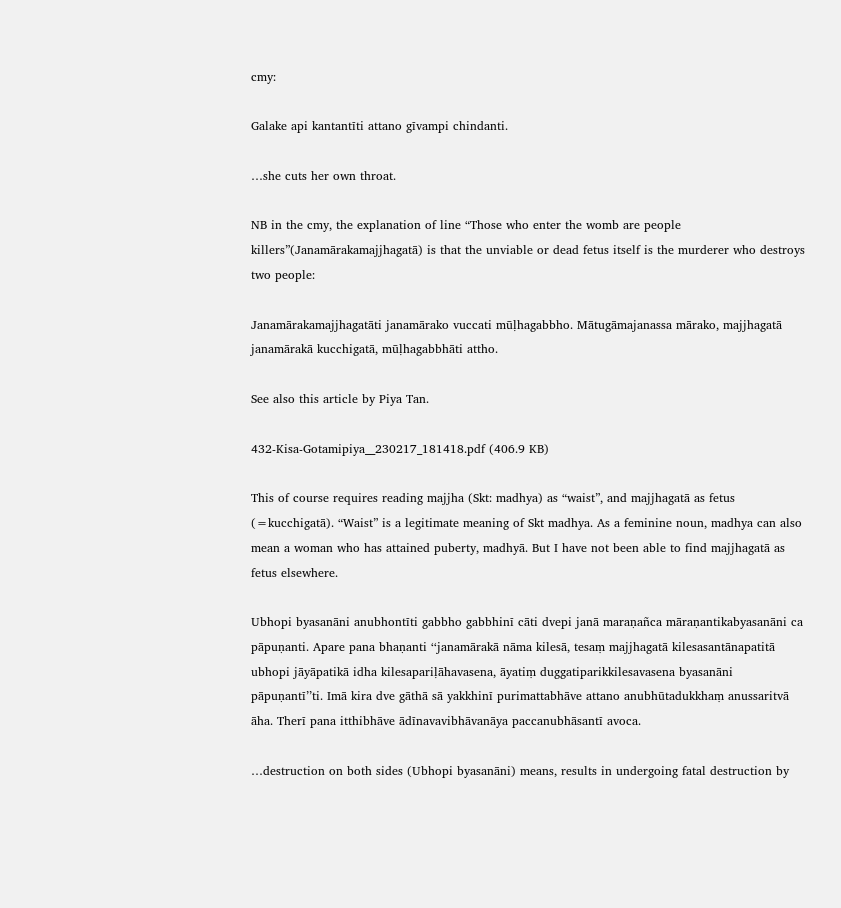cmy:

Galake api kantantīti attano gīvampi chindanti.

…she cuts her own throat.

NB in the cmy, the explanation of line “Those who enter the womb are people killers”(Janamārakamajjhagatā) is that the unviable or dead fetus itself is the murderer who destroys two people:

Janamārakamajjhagatāti janamārako vuccati mūḷhagabbho. Mātugāmajanassa mārako, majjhagatā janamārakā kucchigatā, mūḷhagabbhāti attho.

See also this article by Piya Tan.

432-Kisa-Gotamipiya__230217_181418.pdf (406.9 KB)

This of course requires reading majjha (Skt: madhya) as “waist”, and majjhagatā as fetus (=kucchigatā). “Waist” is a legitimate meaning of Skt madhya. As a feminine noun, madhya can also mean a woman who has attained puberty, madhyā. But I have not been able to find majjhagatā as fetus elsewhere.

Ubhopi byasanāni anubhontīti gabbho gabbhinī cāti dvepi janā maraṇañca māraṇantikabyasanāni ca pāpuṇanti. Apare pana bhaṇanti ‘‘janamārakā nāma kilesā, tesaṃ majjhagatā kilesasantānapatitā ubhopi jāyāpatikā idha kilesapariḷāhavasena, āyatiṃ duggatiparikkilesavasena byasanāni pāpuṇantī’’ti. Imā kira dve gāthā sā yakkhinī purimattabhāve attano anubhūtadukkhaṃ anussaritvā āha. Therī pana itthibhāve ādīnavavibhāvanāya paccanubhāsantī avoca.

…destruction on both sides (Ubhopi byasanāni) means, results in undergoing fatal destruction by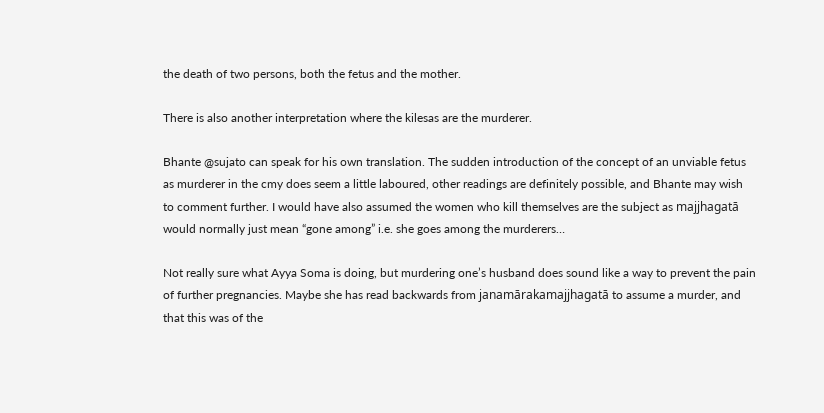the death of two persons, both the fetus and the mother.

There is also another interpretation where the kilesas are the murderer.

Bhante @sujato can speak for his own translation. The sudden introduction of the concept of an unviable fetus as murderer in the cmy does seem a little laboured, other readings are definitely possible, and Bhante may wish to comment further. I would have also assumed the women who kill themselves are the subject as majjhagatā would normally just mean “gone among” i.e. she goes among the murderers…

Not really sure what Ayya Soma is doing, but murdering one’s husband does sound like a way to prevent the pain of further pregnancies. Maybe she has read backwards from janamārakamajjhagatā to assume a murder, and that this was of the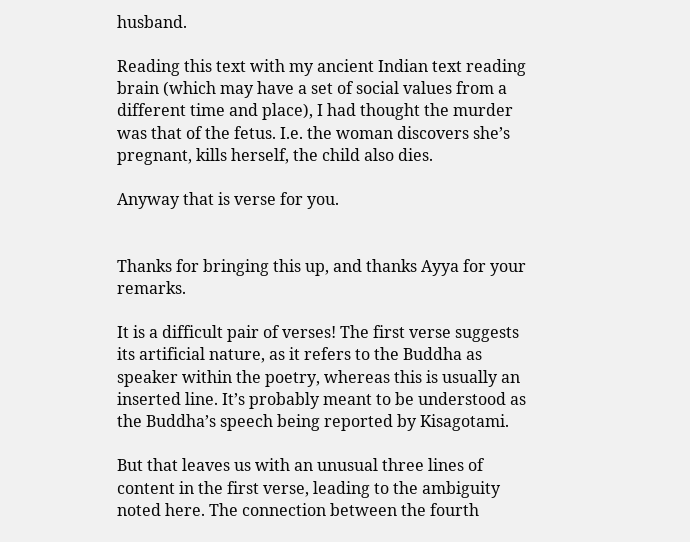husband.

Reading this text with my ancient Indian text reading brain (which may have a set of social values from a different time and place), I had thought the murder was that of the fetus. I.e. the woman discovers she’s pregnant, kills herself, the child also dies.

Anyway that is verse for you.


Thanks for bringing this up, and thanks Ayya for your remarks.

It is a difficult pair of verses! The first verse suggests its artificial nature, as it refers to the Buddha as speaker within the poetry, whereas this is usually an inserted line. It’s probably meant to be understood as the Buddha’s speech being reported by Kisagotami.

But that leaves us with an unusual three lines of content in the first verse, leading to the ambiguity noted here. The connection between the fourth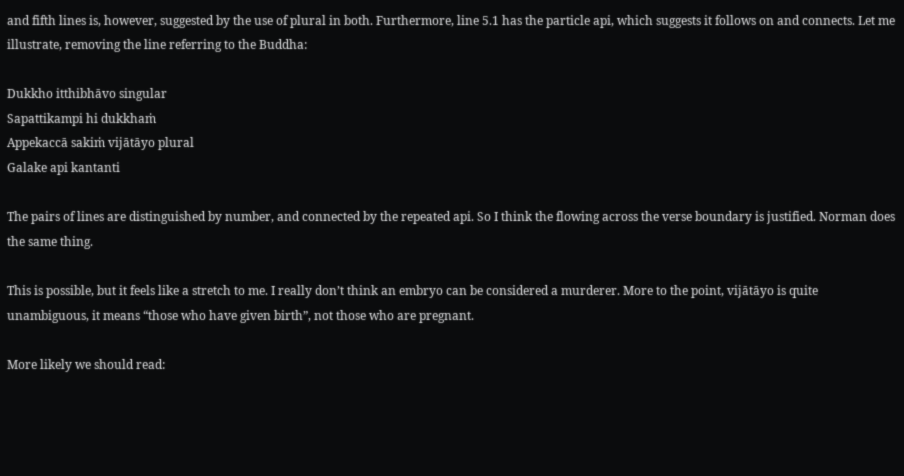and fifth lines is, however, suggested by the use of plural in both. Furthermore, line 5.1 has the particle api, which suggests it follows on and connects. Let me illustrate, removing the line referring to the Buddha:

Dukkho itthibhāvo singular
Sapattikampi hi dukkhaṁ
Appekaccā sakiṁ vijātāyo plural
Galake api kantanti

The pairs of lines are distinguished by number, and connected by the repeated api. So I think the flowing across the verse boundary is justified. Norman does the same thing.

This is possible, but it feels like a stretch to me. I really don’t think an embryo can be considered a murderer. More to the point, vijātāyo is quite unambiguous, it means “those who have given birth”, not those who are pregnant.

More likely we should read: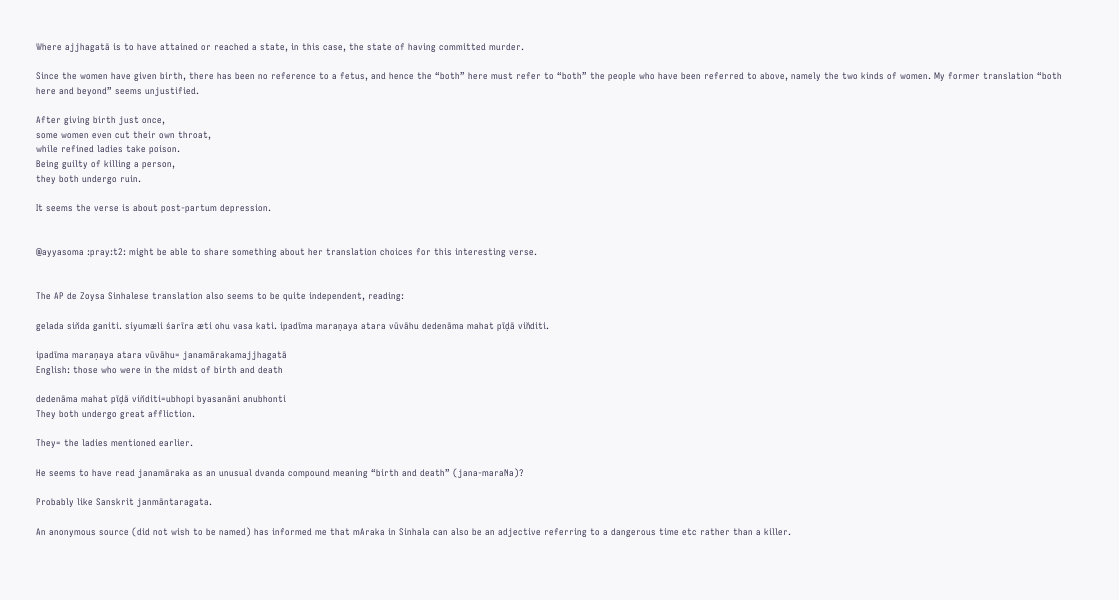Where ajjhagatā is to have attained or reached a state, in this case, the state of having committed murder.

Since the women have given birth, there has been no reference to a fetus, and hence the “both” here must refer to “both” the people who have been referred to above, namely the two kinds of women. My former translation “both here and beyond” seems unjustified.

After giving birth just once,
some women even cut their own throat,
while refined ladies take poison.
Being guilty of killing a person,
they both undergo ruin.

It seems the verse is about post-partum depression.


@ayyasoma :pray:t2: might be able to share something about her translation choices for this interesting verse.


The AP de Zoysa Sinhalese translation also seems to be quite independent, reading:

gelada sin̆da ganiti. siyumæli śarīra æti ohu vasa kati. ipadīma maraṇaya atara vūvāhu dedenāma mahat pīḍā vin̆diti.

ipadīma maraṇaya atara vūvāhu= janamārakamajjhagatā
English: those who were in the midst of birth and death

dedenāma mahat pīḍā vin̆diti=ubhopi byasanāni anubhonti
They both undergo great affliction.

They= the ladies mentioned earlier.

He seems to have read janamāraka as an unusual dvanda compound meaning “birth and death” (jana-maraNa)?

Probably like Sanskrit janmāntaragata.

An anonymous source (did not wish to be named) has informed me that mAraka in Sinhala can also be an adjective referring to a dangerous time etc rather than a killer.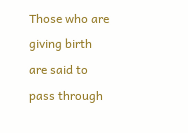Those who are giving birth are said to pass through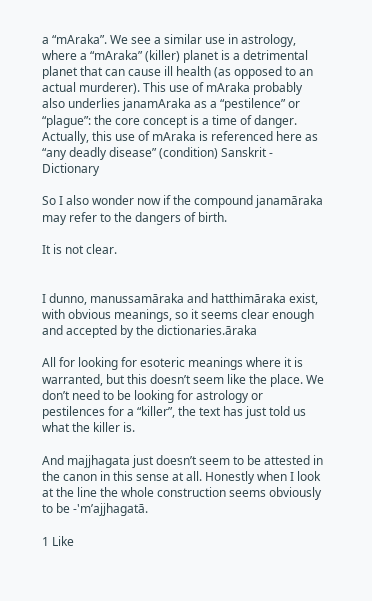a “mAraka”. We see a similar use in astrology, where a “mAraka” (killer) planet is a detrimental planet that can cause ill health (as opposed to an actual murderer). This use of mAraka probably also underlies janamAraka as a “pestilence” or “plague”: the core concept is a time of danger. Actually, this use of mAraka is referenced here as “any deadly disease” (condition) Sanskrit - Dictionary

So I also wonder now if the compound janamāraka may refer to the dangers of birth.

It is not clear.


I dunno, manussamāraka and hatthimāraka exist, with obvious meanings, so it seems clear enough and accepted by the dictionaries.āraka

All for looking for esoteric meanings where it is warranted, but this doesn’t seem like the place. We don’t need to be looking for astrology or pestilences for a “killer”, the text has just told us what the killer is.

And majjhagata just doesn’t seem to be attested in the canon in this sense at all. Honestly when I look at the line the whole construction seems obviously to be -'m’ajjhagatā.

1 Like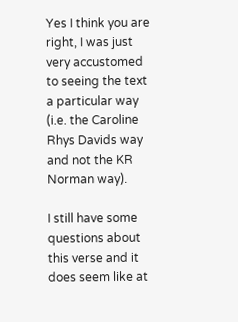Yes I think you are right, I was just very accustomed to seeing the text a particular way (i.e. the Caroline Rhys Davids way and not the KR Norman way).

I still have some questions about this verse and it does seem like at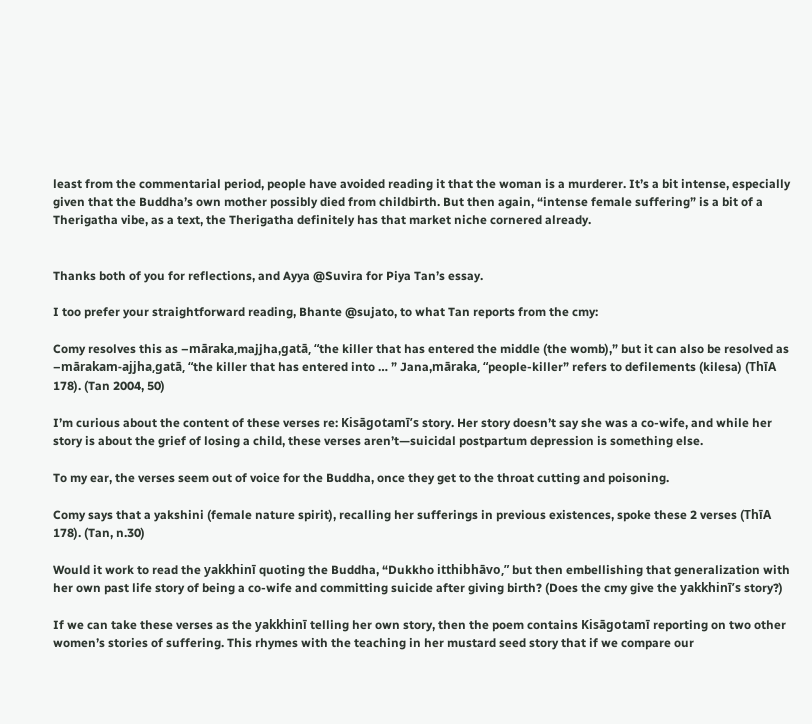least from the commentarial period, people have avoided reading it that the woman is a murderer. It’s a bit intense, especially given that the Buddha’s own mother possibly died from childbirth. But then again, “intense female suffering” is a bit of a Therigatha vibe, as a text, the Therigatha definitely has that market niche cornered already.


Thanks both of you for reflections, and Ayya @Suvira for Piya Tan’s essay.

I too prefer your straightforward reading, Bhante @sujato, to what Tan reports from the cmy:

Comy resolves this as –māraka,majjha,gatā, “the killer that has entered the middle (the womb),” but it can also be resolved as –mārakam-ajjha,gatā, “the killer that has entered into … ” Jana,māraka, “people-killer” refers to defilements (kilesa) (ThīA 178). (Tan 2004, 50)

I’m curious about the content of these verses re: Kisāgotamī’s story. Her story doesn’t say she was a co-wife, and while her story is about the grief of losing a child, these verses aren’t—suicidal postpartum depression is something else.

To my ear, the verses seem out of voice for the Buddha, once they get to the throat cutting and poisoning.

Comy says that a yakshini (female nature spirit), recalling her sufferings in previous existences, spoke these 2 verses (ThīA 178). (Tan, n.30)

Would it work to read the yakkhinī quoting the Buddha, “Dukkho itthibhāvo,” but then embellishing that generalization with her own past life story of being a co-wife and committing suicide after giving birth? (Does the cmy give the yakkhinī’s story?)

If we can take these verses as the yakkhinī telling her own story, then the poem contains Kisāgotamī reporting on two other women’s stories of suffering. This rhymes with the teaching in her mustard seed story that if we compare our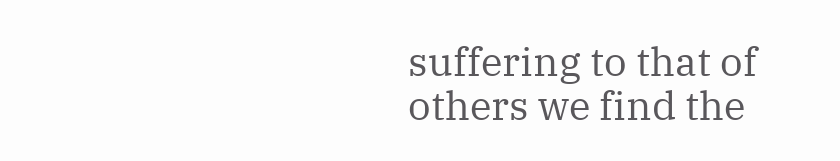suffering to that of others we find the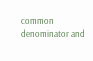common denominator and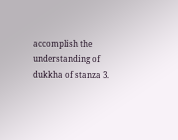accomplish the understanding of dukkha of stanza 3.